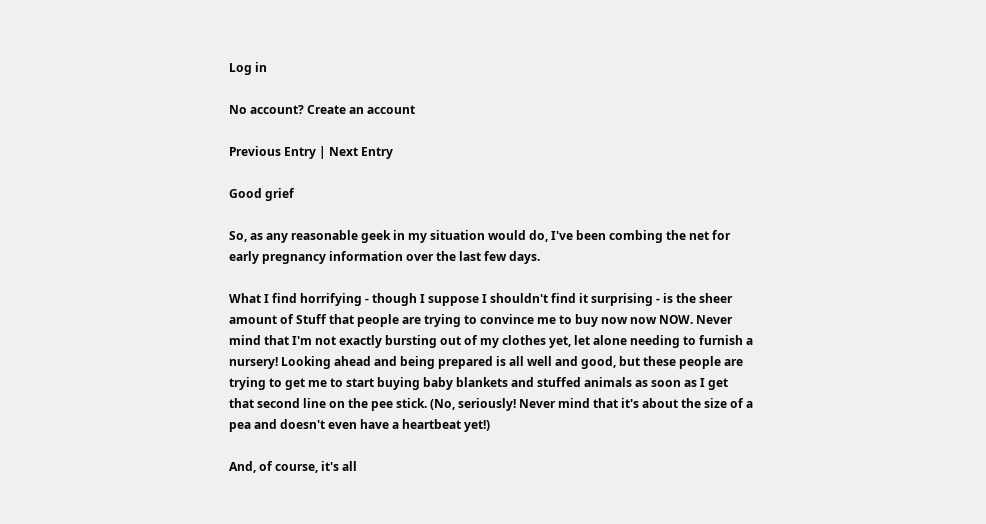Log in

No account? Create an account

Previous Entry | Next Entry

Good grief

So, as any reasonable geek in my situation would do, I've been combing the net for early pregnancy information over the last few days.

What I find horrifying - though I suppose I shouldn't find it surprising - is the sheer amount of Stuff that people are trying to convince me to buy now now NOW. Never mind that I'm not exactly bursting out of my clothes yet, let alone needing to furnish a nursery! Looking ahead and being prepared is all well and good, but these people are trying to get me to start buying baby blankets and stuffed animals as soon as I get that second line on the pee stick. (No, seriously! Never mind that it's about the size of a pea and doesn't even have a heartbeat yet!)

And, of course, it's all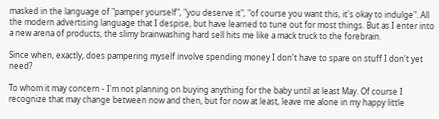masked in the language of "pamper yourself", "you deserve it", "of course you want this, it's okay to indulge". All the modern advertising language that I despise, but have learned to tune out for most things. But as I enter into a new arena of products, the slimy brainwashing hard sell hits me like a mack truck to the forebrain.

Since when, exactly, does pampering myself involve spending money I don't have to spare on stuff I don't yet need?

To whom it may concern - I'm not planning on buying anything for the baby until at least May. Of course I recognize that may change between now and then, but for now at least, leave me alone in my happy little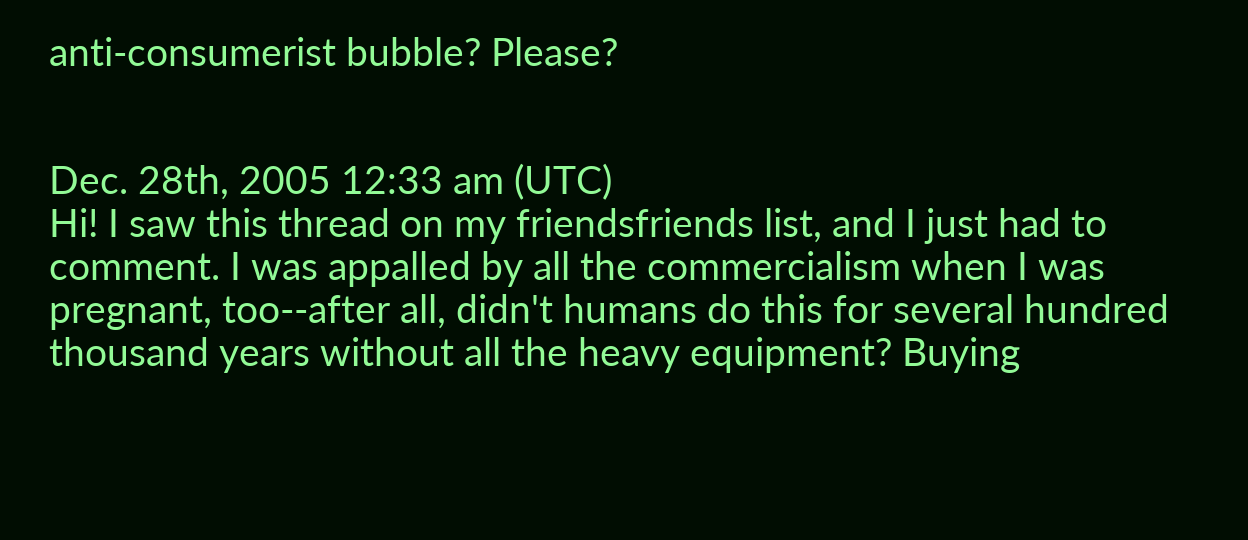anti-consumerist bubble? Please?


Dec. 28th, 2005 12:33 am (UTC)
Hi! I saw this thread on my friendsfriends list, and I just had to comment. I was appalled by all the commercialism when I was pregnant, too--after all, didn't humans do this for several hundred thousand years without all the heavy equipment? Buying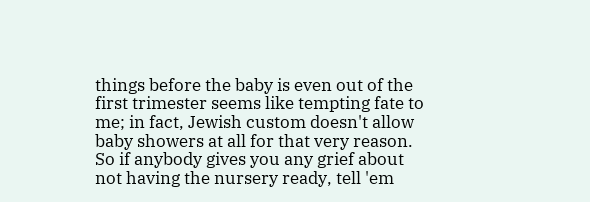things before the baby is even out of the first trimester seems like tempting fate to me; in fact, Jewish custom doesn't allow baby showers at all for that very reason. So if anybody gives you any grief about not having the nursery ready, tell 'em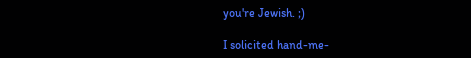you're Jewish. ;)

I solicited hand-me-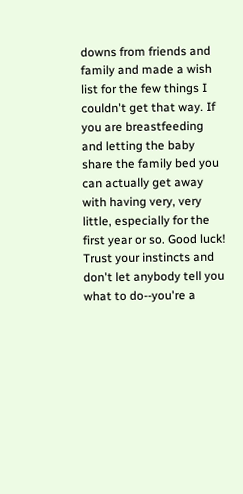downs from friends and family and made a wish list for the few things I couldn't get that way. If you are breastfeeding and letting the baby share the family bed you can actually get away with having very, very little, especially for the first year or so. Good luck! Trust your instincts and don't let anybody tell you what to do--you're a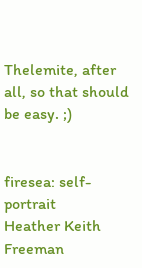Thelemite, after all, so that should be easy. ;)


firesea: self-portrait
Heather Keith Freeman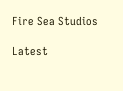Fire Sea Studios

Latest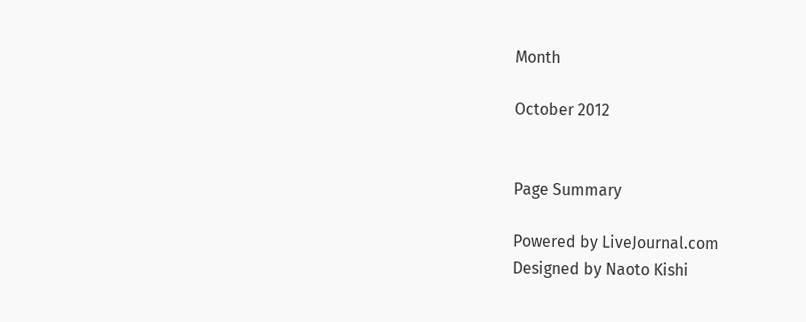Month

October 2012


Page Summary

Powered by LiveJournal.com
Designed by Naoto Kishi